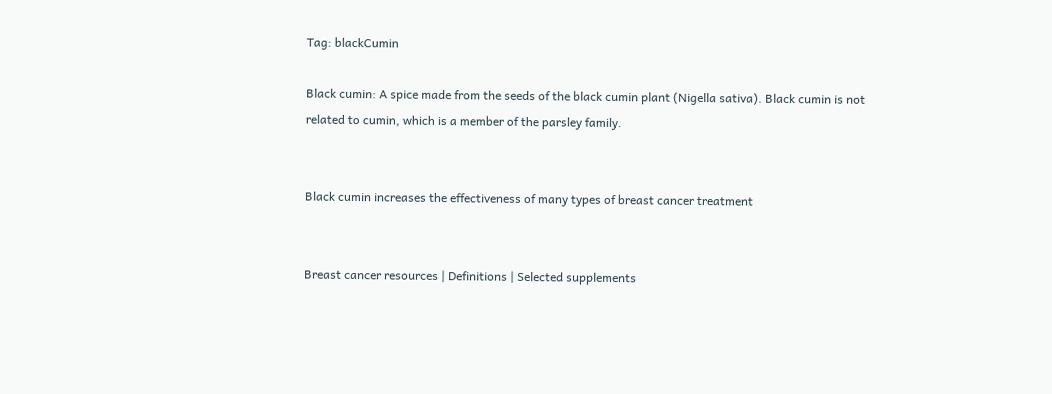Tag: blackCumin

Black cumin: A spice made from the seeds of the black cumin plant (Nigella sativa). Black cumin is not related to cumin, which is a member of the parsley family.


Black cumin increases the effectiveness of many types of breast cancer treatment


Breast cancer resources | Definitions | Selected supplements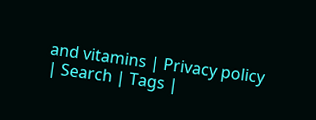and vitamins | Privacy policy | Search | Tags |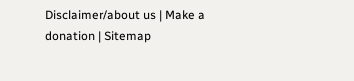Disclaimer/about us | Make a donation | Sitemap